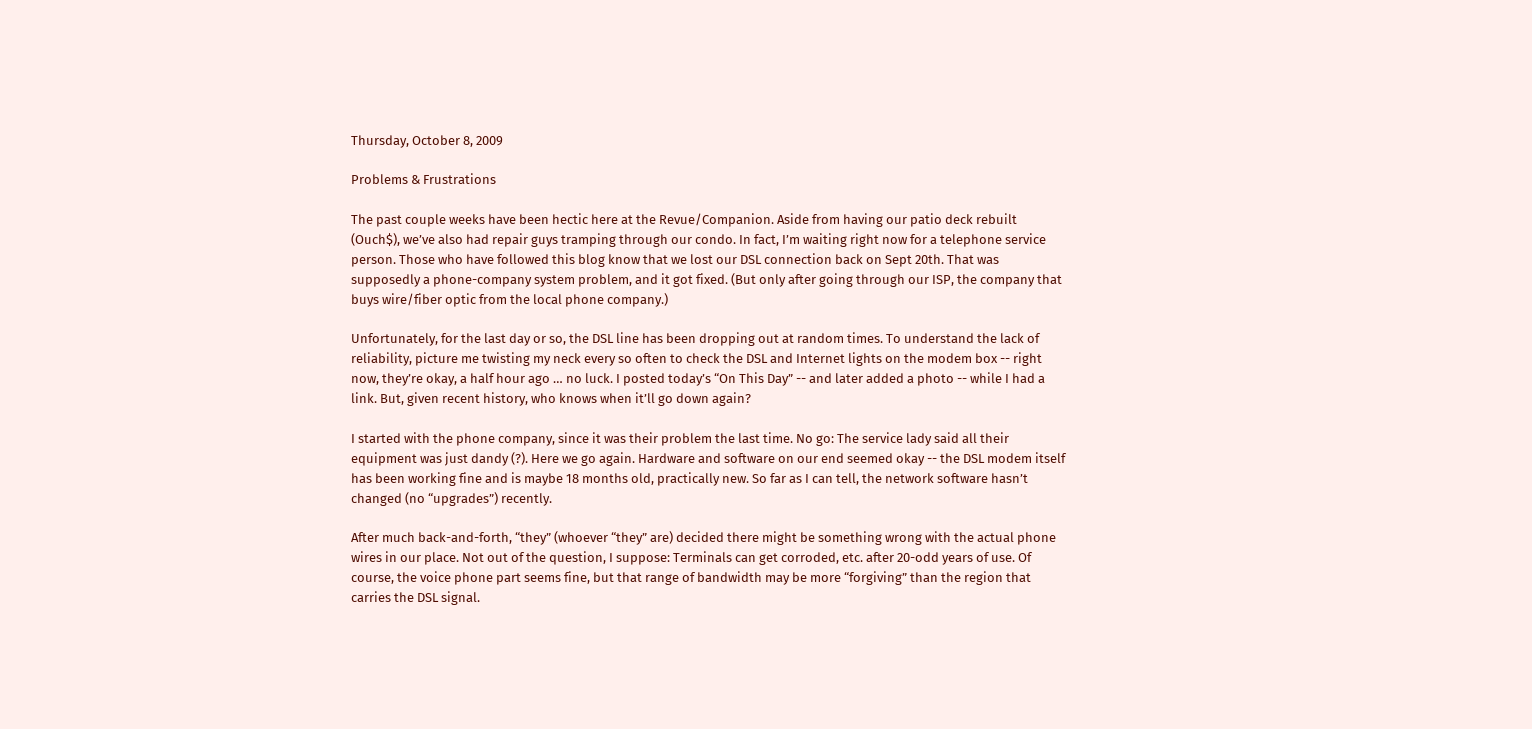Thursday, October 8, 2009

Problems & Frustrations

The past couple weeks have been hectic here at the Revue/Companion. Aside from having our patio deck rebuilt (Ouch$), we’ve also had repair guys tramping through our condo. In fact, I’m waiting right now for a telephone service person. Those who have followed this blog know that we lost our DSL connection back on Sept 20th. That was supposedly a phone-company system problem, and it got fixed. (But only after going through our ISP, the company that buys wire/fiber optic from the local phone company.)

Unfortunately, for the last day or so, the DSL line has been dropping out at random times. To understand the lack of reliability, picture me twisting my neck every so often to check the DSL and Internet lights on the modem box -- right now, they’re okay, a half hour ago … no luck. I posted today’s “On This Day” -- and later added a photo -- while I had a link. But, given recent history, who knows when it’ll go down again?

I started with the phone company, since it was their problem the last time. No go: The service lady said all their equipment was just dandy (?). Here we go again. Hardware and software on our end seemed okay -- the DSL modem itself has been working fine and is maybe 18 months old, practically new. So far as I can tell, the network software hasn’t changed (no “upgrades”) recently.

After much back-and-forth, “they” (whoever “they” are) decided there might be something wrong with the actual phone wires in our place. Not out of the question, I suppose: Terminals can get corroded, etc. after 20-odd years of use. Of course, the voice phone part seems fine, but that range of bandwidth may be more “forgiving” than the region that carries the DSL signal.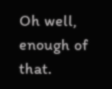Oh well, enough of that.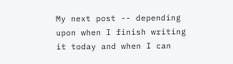My next post -- depending upon when I finish writing it today and when I can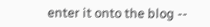enter it onto the blog --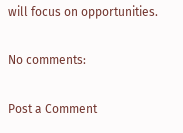will focus on opportunities.

No comments:

Post a Comment